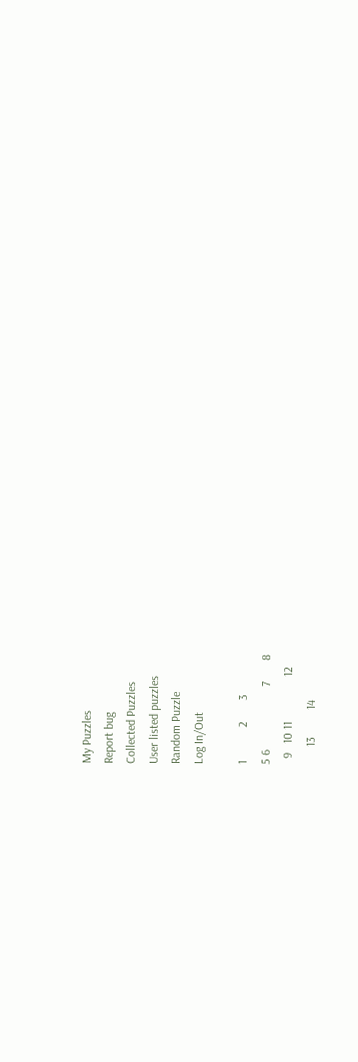My Puzzles
Report bug
Collected Puzzles
User listed puzzles
Random Puzzle
Log In/Out

1           2       3
5 6                     7       8
  9   10 11               12
      13         14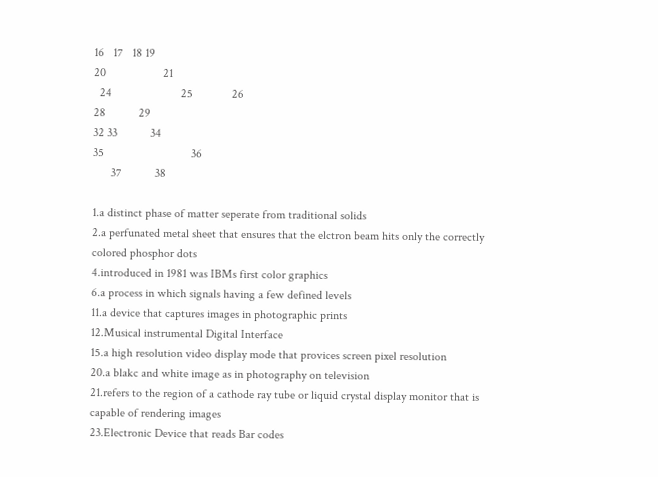16   17   18 19
20                   21
  24                       25             26
28           29
32 33           34
35                             36
      37           38

1.a distinct phase of matter seperate from traditional solids
2.a perfunated metal sheet that ensures that the elctron beam hits only the correctly colored phosphor dots
4.introduced in 1981 was IBMs first color graphics
6.a process in which signals having a few defined levels
11.a device that captures images in photographic prints
12.Musical instrumental Digital Interface
15.a high resolution video display mode that provices screen pixel resolution
20.a blakc and white image as in photography on television
21.refers to the region of a cathode ray tube or liquid crystal display monitor that is capable of rendering images
23.Electronic Device that reads Bar codes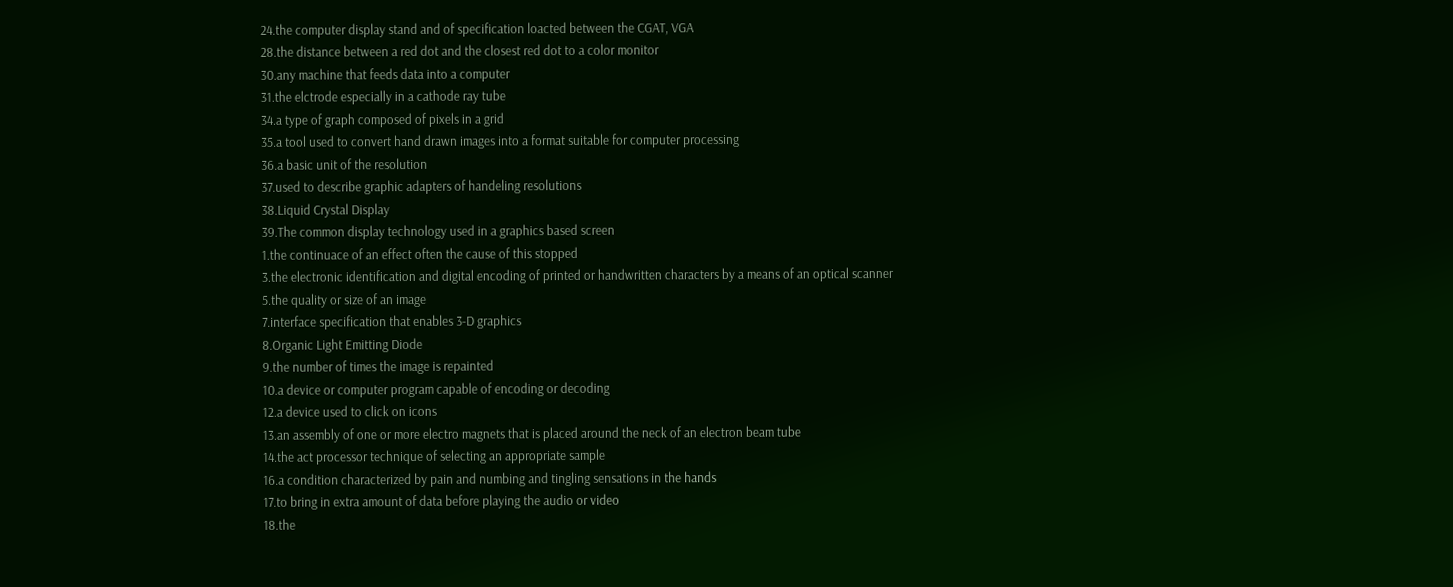24.the computer display stand and of specification loacted between the CGAT, VGA
28.the distance between a red dot and the closest red dot to a color monitor
30.any machine that feeds data into a computer
31.the elctrode especially in a cathode ray tube
34.a type of graph composed of pixels in a grid
35.a tool used to convert hand drawn images into a format suitable for computer processing
36.a basic unit of the resolution
37.used to describe graphic adapters of handeling resolutions
38.Liquid Crystal Display
39.The common display technology used in a graphics based screen
1.the continuace of an effect often the cause of this stopped
3.the electronic identification and digital encoding of printed or handwritten characters by a means of an optical scanner
5.the quality or size of an image
7.interface specification that enables 3-D graphics
8.Organic Light Emitting Diode
9.the number of times the image is repainted
10.a device or computer program capable of encoding or decoding
12.a device used to click on icons
13.an assembly of one or more electro magnets that is placed around the neck of an electron beam tube
14.the act processor technique of selecting an appropriate sample
16.a condition characterized by pain and numbing and tingling sensations in the hands
17.to bring in extra amount of data before playing the audio or video
18.the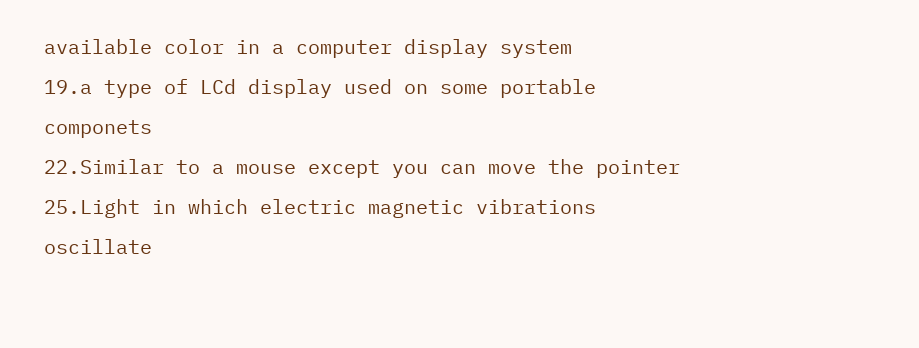available color in a computer display system
19.a type of LCd display used on some portable componets
22.Similar to a mouse except you can move the pointer
25.Light in which electric magnetic vibrations oscillate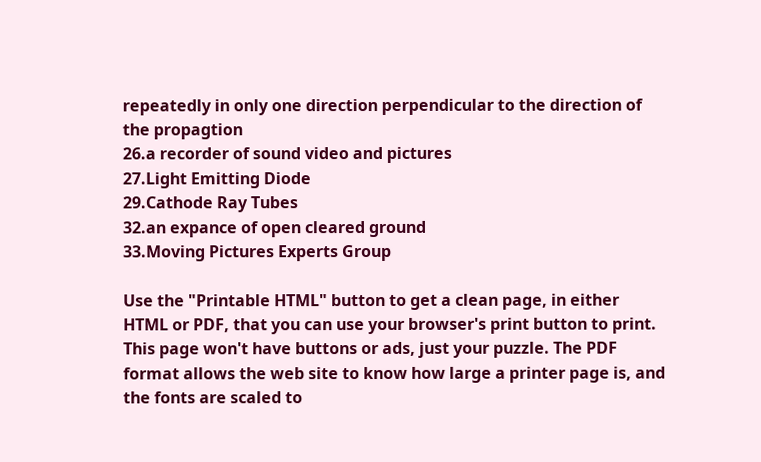repeatedly in only one direction perpendicular to the direction of the propagtion
26.a recorder of sound video and pictures
27.Light Emitting Diode
29.Cathode Ray Tubes
32.an expance of open cleared ground
33.Moving Pictures Experts Group

Use the "Printable HTML" button to get a clean page, in either HTML or PDF, that you can use your browser's print button to print. This page won't have buttons or ads, just your puzzle. The PDF format allows the web site to know how large a printer page is, and the fonts are scaled to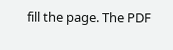fill the page. The PDF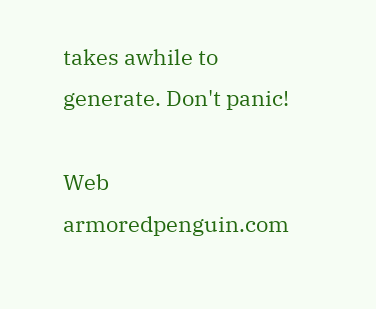takes awhile to generate. Don't panic!

Web armoredpenguin.com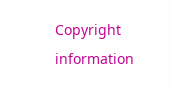Copyright information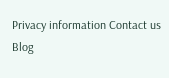Privacy information Contact us Blog